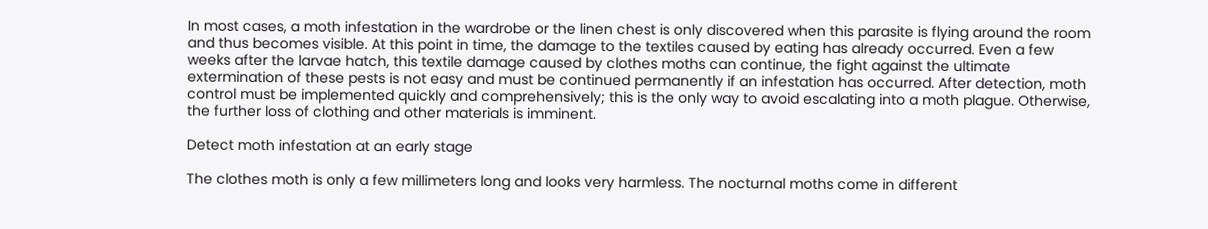In most cases, a moth infestation in the wardrobe or the linen chest is only discovered when this parasite is flying around the room and thus becomes visible. At this point in time, the damage to the textiles caused by eating has already occurred. Even a few weeks after the larvae hatch, this textile damage caused by clothes moths can continue, the fight against the ultimate extermination of these pests is not easy and must be continued permanently if an infestation has occurred. After detection, moth control must be implemented quickly and comprehensively; this is the only way to avoid escalating into a moth plague. Otherwise, the further loss of clothing and other materials is imminent.

Detect moth infestation at an early stage

The clothes moth is only a few millimeters long and looks very harmless. The nocturnal moths come in different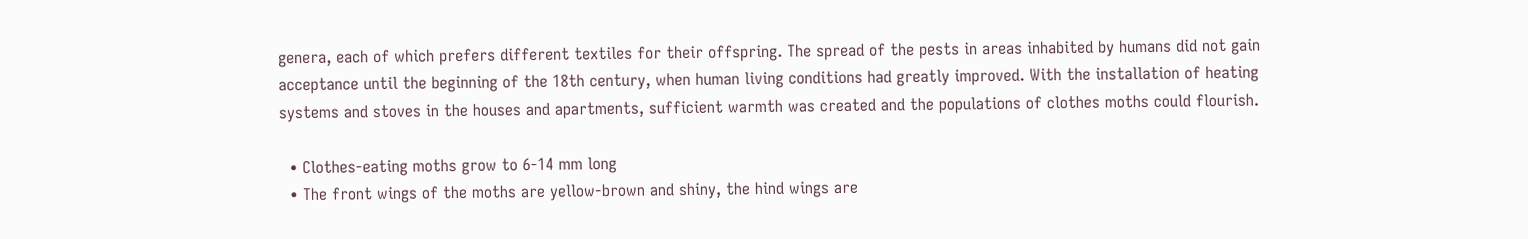genera, each of which prefers different textiles for their offspring. The spread of the pests in areas inhabited by humans did not gain acceptance until the beginning of the 18th century, when human living conditions had greatly improved. With the installation of heating systems and stoves in the houses and apartments, sufficient warmth was created and the populations of clothes moths could flourish.

  • Clothes-eating moths grow to 6-14 mm long
  • The front wings of the moths are yellow-brown and shiny, the hind wings are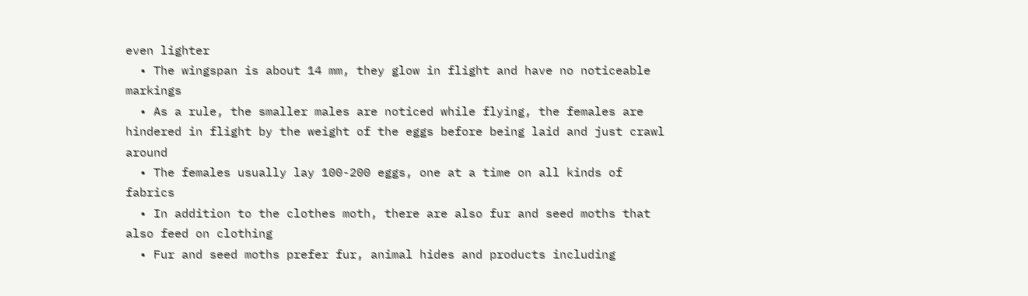even lighter
  • The wingspan is about 14 mm, they glow in flight and have no noticeable markings
  • As a rule, the smaller males are noticed while flying, the females are hindered in flight by the weight of the eggs before being laid and just crawl around
  • The females usually lay 100-200 eggs, one at a time on all kinds of fabrics
  • In addition to the clothes moth, there are also fur and seed moths that also feed on clothing
  • Fur and seed moths prefer fur, animal hides and products including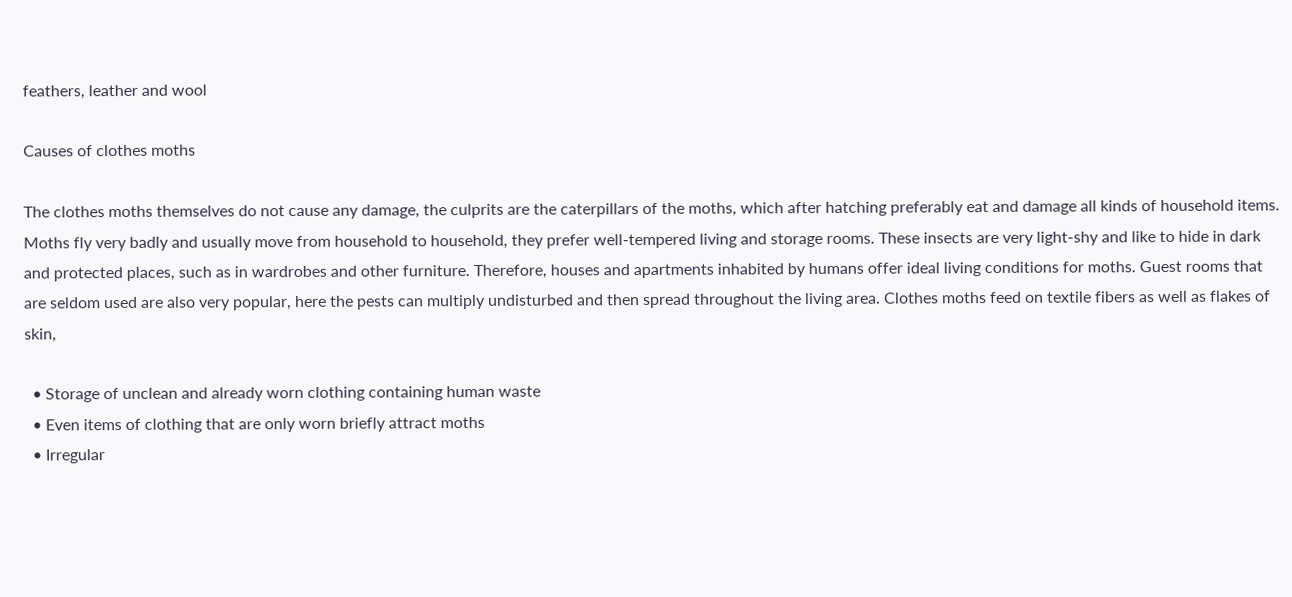feathers, leather and wool

Causes of clothes moths

The clothes moths themselves do not cause any damage, the culprits are the caterpillars of the moths, which after hatching preferably eat and damage all kinds of household items. Moths fly very badly and usually move from household to household, they prefer well-tempered living and storage rooms. These insects are very light-shy and like to hide in dark and protected places, such as in wardrobes and other furniture. Therefore, houses and apartments inhabited by humans offer ideal living conditions for moths. Guest rooms that are seldom used are also very popular, here the pests can multiply undisturbed and then spread throughout the living area. Clothes moths feed on textile fibers as well as flakes of skin,

  • Storage of unclean and already worn clothing containing human waste
  • Even items of clothing that are only worn briefly attract moths
  • Irregular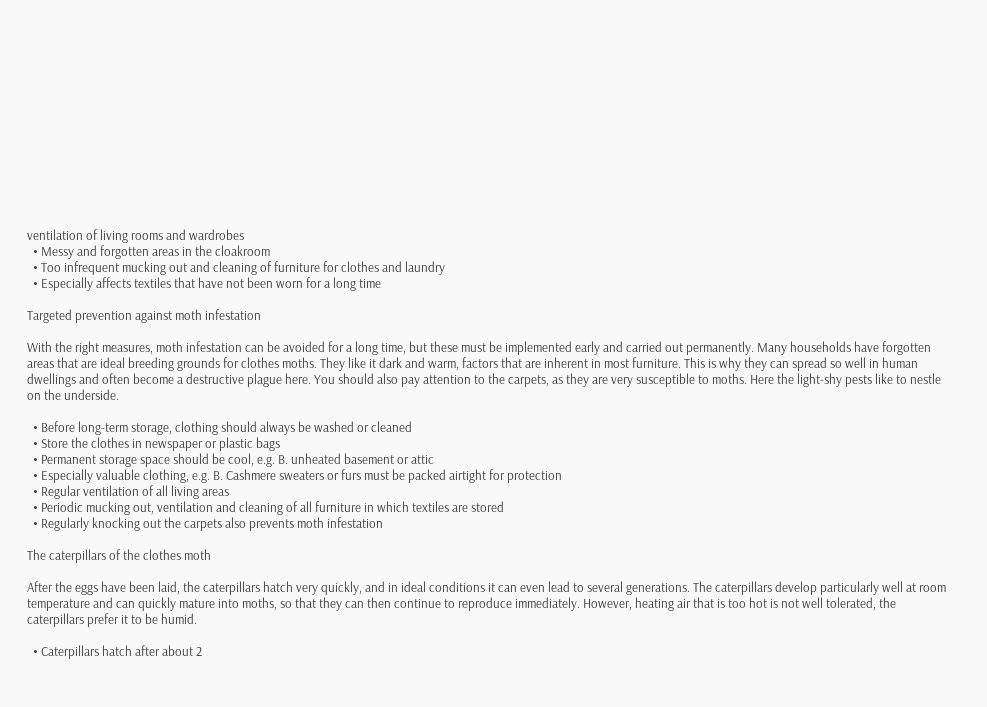ventilation of living rooms and wardrobes
  • Messy and forgotten areas in the cloakroom
  • Too infrequent mucking out and cleaning of furniture for clothes and laundry
  • Especially affects textiles that have not been worn for a long time

Targeted prevention against moth infestation

With the right measures, moth infestation can be avoided for a long time, but these must be implemented early and carried out permanently. Many households have forgotten areas that are ideal breeding grounds for clothes moths. They like it dark and warm, factors that are inherent in most furniture. This is why they can spread so well in human dwellings and often become a destructive plague here. You should also pay attention to the carpets, as they are very susceptible to moths. Here the light-shy pests like to nestle on the underside.

  • Before long-term storage, clothing should always be washed or cleaned
  • Store the clothes in newspaper or plastic bags
  • Permanent storage space should be cool, e.g. B. unheated basement or attic
  • Especially valuable clothing, e.g. B. Cashmere sweaters or furs must be packed airtight for protection
  • Regular ventilation of all living areas
  • Periodic mucking out, ventilation and cleaning of all furniture in which textiles are stored
  • Regularly knocking out the carpets also prevents moth infestation

The caterpillars of the clothes moth

After the eggs have been laid, the caterpillars hatch very quickly, and in ideal conditions it can even lead to several generations. The caterpillars develop particularly well at room temperature and can quickly mature into moths, so that they can then continue to reproduce immediately. However, heating air that is too hot is not well tolerated, the caterpillars prefer it to be humid.

  • Caterpillars hatch after about 2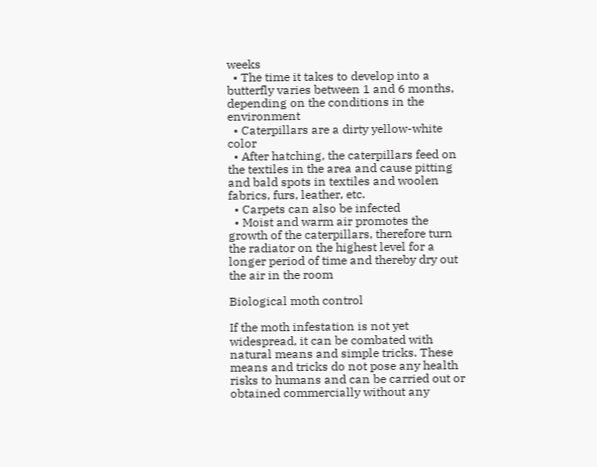weeks
  • The time it takes to develop into a butterfly varies between 1 and 6 months, depending on the conditions in the environment
  • Caterpillars are a dirty yellow-white color
  • After hatching, the caterpillars feed on the textiles in the area and cause pitting and bald spots in textiles and woolen fabrics, furs, leather, etc.
  • Carpets can also be infected
  • Moist and warm air promotes the growth of the caterpillars, therefore turn the radiator on the highest level for a longer period of time and thereby dry out the air in the room

Biological moth control

If the moth infestation is not yet widespread, it can be combated with natural means and simple tricks. These means and tricks do not pose any health risks to humans and can be carried out or obtained commercially without any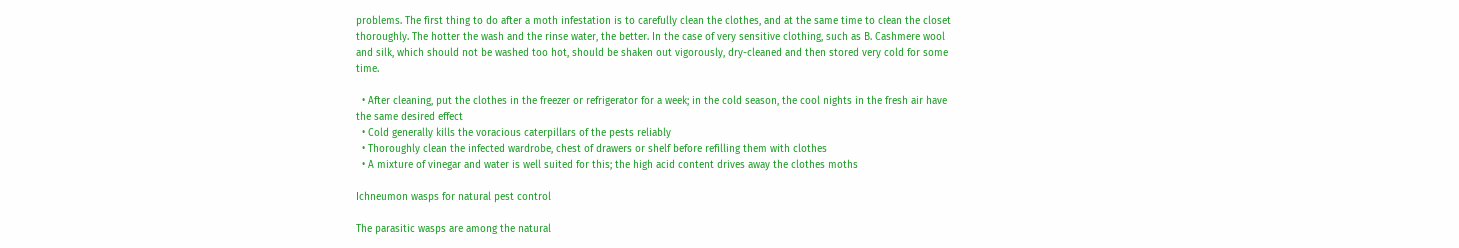problems. The first thing to do after a moth infestation is to carefully clean the clothes, and at the same time to clean the closet thoroughly. The hotter the wash and the rinse water, the better. In the case of very sensitive clothing, such as B. Cashmere wool and silk, which should not be washed too hot, should be shaken out vigorously, dry-cleaned and then stored very cold for some time.

  • After cleaning, put the clothes in the freezer or refrigerator for a week; in the cold season, the cool nights in the fresh air have the same desired effect
  • Cold generally kills the voracious caterpillars of the pests reliably
  • Thoroughly clean the infected wardrobe, chest of drawers or shelf before refilling them with clothes
  • A mixture of vinegar and water is well suited for this; the high acid content drives away the clothes moths

Ichneumon wasps for natural pest control

The parasitic wasps are among the natural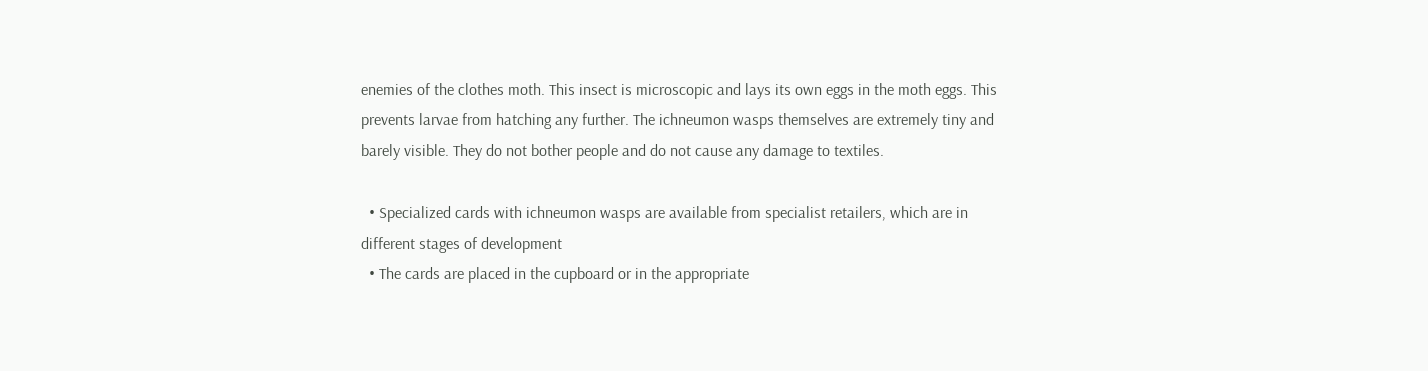enemies of the clothes moth. This insect is microscopic and lays its own eggs in the moth eggs. This prevents larvae from hatching any further. The ichneumon wasps themselves are extremely tiny and barely visible. They do not bother people and do not cause any damage to textiles.

  • Specialized cards with ichneumon wasps are available from specialist retailers, which are in different stages of development
  • The cards are placed in the cupboard or in the appropriate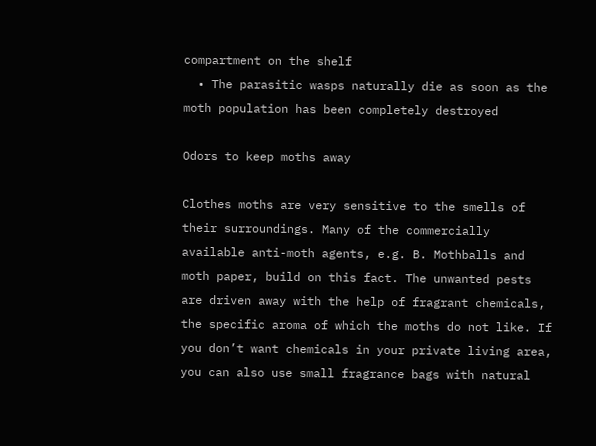compartment on the shelf
  • The parasitic wasps naturally die as soon as the moth population has been completely destroyed

Odors to keep moths away

Clothes moths are very sensitive to the smells of their surroundings. Many of the commercially available anti-moth agents, e.g. B. Mothballs and moth paper, build on this fact. The unwanted pests are driven away with the help of fragrant chemicals, the specific aroma of which the moths do not like. If you don’t want chemicals in your private living area, you can also use small fragrance bags with natural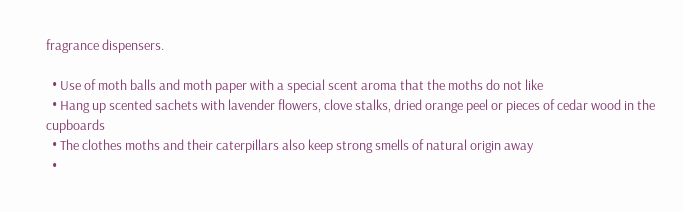fragrance dispensers.

  • Use of moth balls and moth paper with a special scent aroma that the moths do not like
  • Hang up scented sachets with lavender flowers, clove stalks, dried orange peel or pieces of cedar wood in the cupboards
  • The clothes moths and their caterpillars also keep strong smells of natural origin away
  •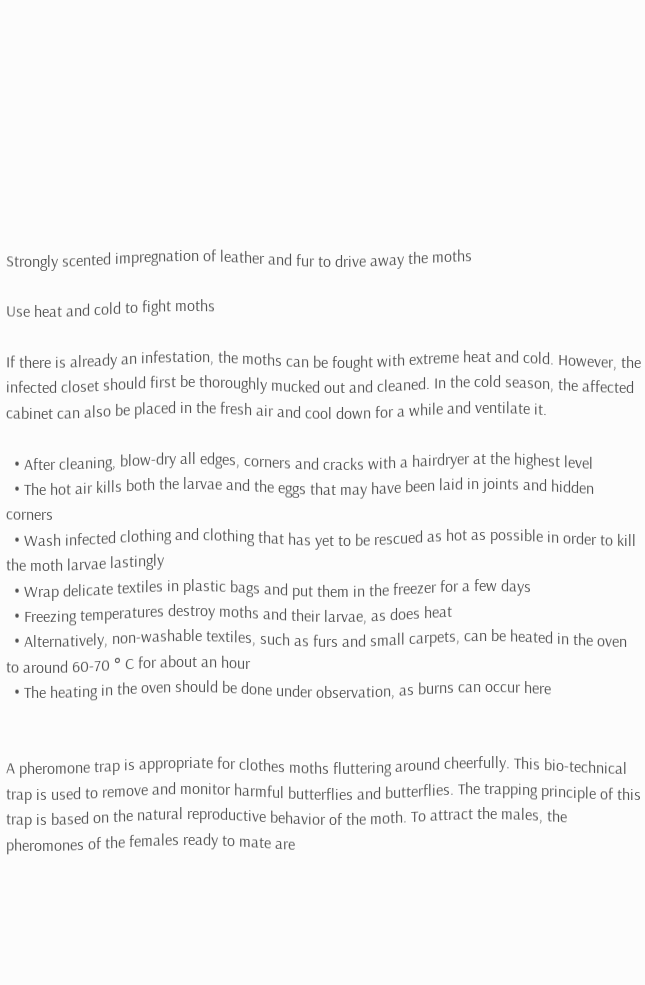Strongly scented impregnation of leather and fur to drive away the moths

Use heat and cold to fight moths

If there is already an infestation, the moths can be fought with extreme heat and cold. However, the infected closet should first be thoroughly mucked out and cleaned. In the cold season, the affected cabinet can also be placed in the fresh air and cool down for a while and ventilate it.

  • After cleaning, blow-dry all edges, corners and cracks with a hairdryer at the highest level
  • The hot air kills both the larvae and the eggs that may have been laid in joints and hidden corners
  • Wash infected clothing and clothing that has yet to be rescued as hot as possible in order to kill the moth larvae lastingly
  • Wrap delicate textiles in plastic bags and put them in the freezer for a few days
  • Freezing temperatures destroy moths and their larvae, as does heat
  • Alternatively, non-washable textiles, such as furs and small carpets, can be heated in the oven to around 60-70 ° C for about an hour
  • The heating in the oven should be done under observation, as burns can occur here


A pheromone trap is appropriate for clothes moths fluttering around cheerfully. This bio-technical trap is used to remove and monitor harmful butterflies and butterflies. The trapping principle of this trap is based on the natural reproductive behavior of the moth. To attract the males, the pheromones of the females ready to mate are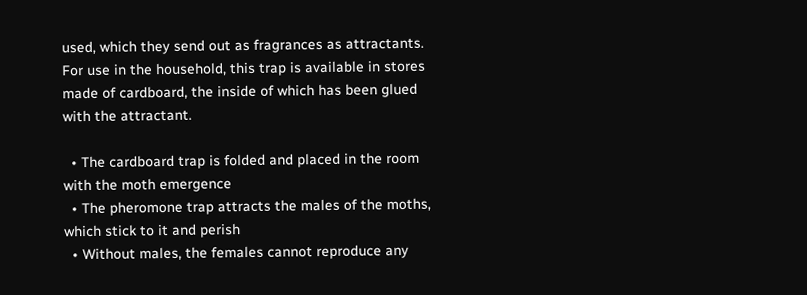used, which they send out as fragrances as attractants. For use in the household, this trap is available in stores made of cardboard, the inside of which has been glued with the attractant.

  • The cardboard trap is folded and placed in the room with the moth emergence
  • The pheromone trap attracts the males of the moths, which stick to it and perish
  • Without males, the females cannot reproduce any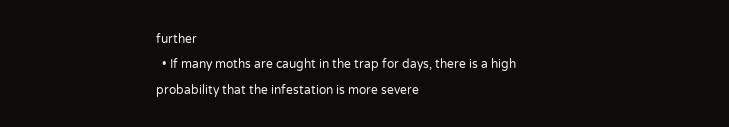further
  • If many moths are caught in the trap for days, there is a high probability that the infestation is more severe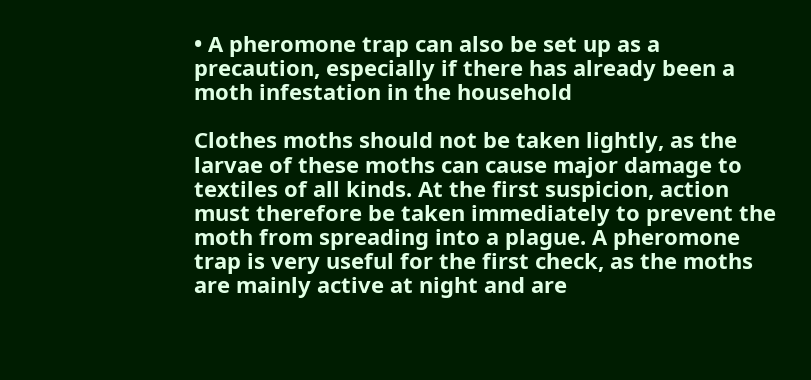• A pheromone trap can also be set up as a precaution, especially if there has already been a moth infestation in the household

Clothes moths should not be taken lightly, as the larvae of these moths can cause major damage to textiles of all kinds. At the first suspicion, action must therefore be taken immediately to prevent the moth from spreading into a plague. A pheromone trap is very useful for the first check, as the moths are mainly active at night and are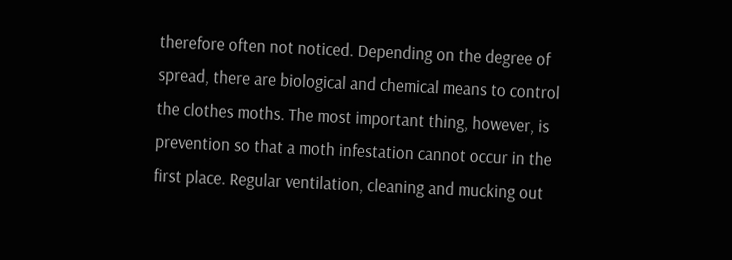therefore often not noticed. Depending on the degree of spread, there are biological and chemical means to control the clothes moths. The most important thing, however, is prevention so that a moth infestation cannot occur in the first place. Regular ventilation, cleaning and mucking out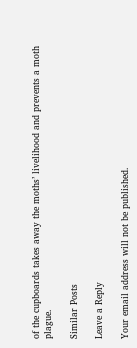of the cupboards takes away the moths’ livelihood and prevents a moth plague.

Similar Posts

Leave a Reply

Your email address will not be published.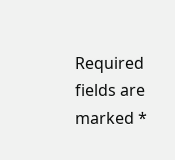Required fields are marked *